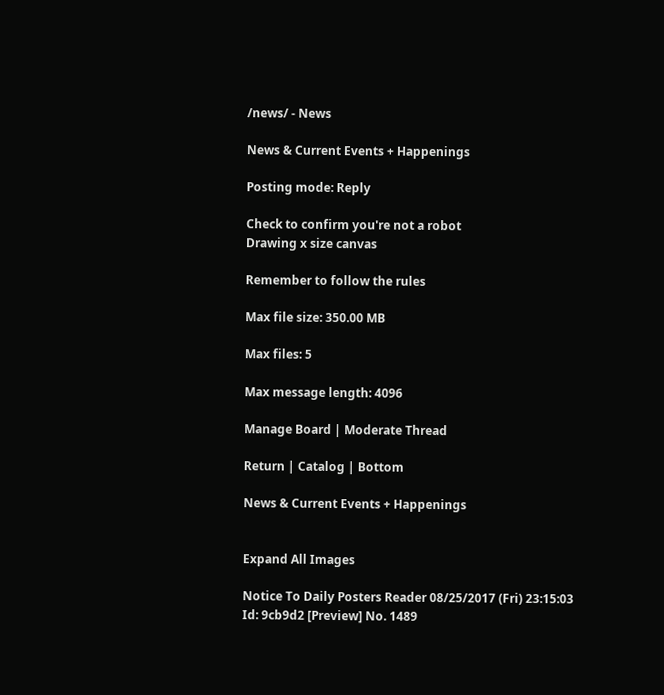/news/ - News

News & Current Events + Happenings

Posting mode: Reply

Check to confirm you're not a robot
Drawing x size canvas

Remember to follow the rules

Max file size: 350.00 MB

Max files: 5

Max message length: 4096

Manage Board | Moderate Thread

Return | Catalog | Bottom

News & Current Events + Happenings


Expand All Images

Notice To Daily Posters Reader 08/25/2017 (Fri) 23:15:03 Id: 9cb9d2 [Preview] No. 1489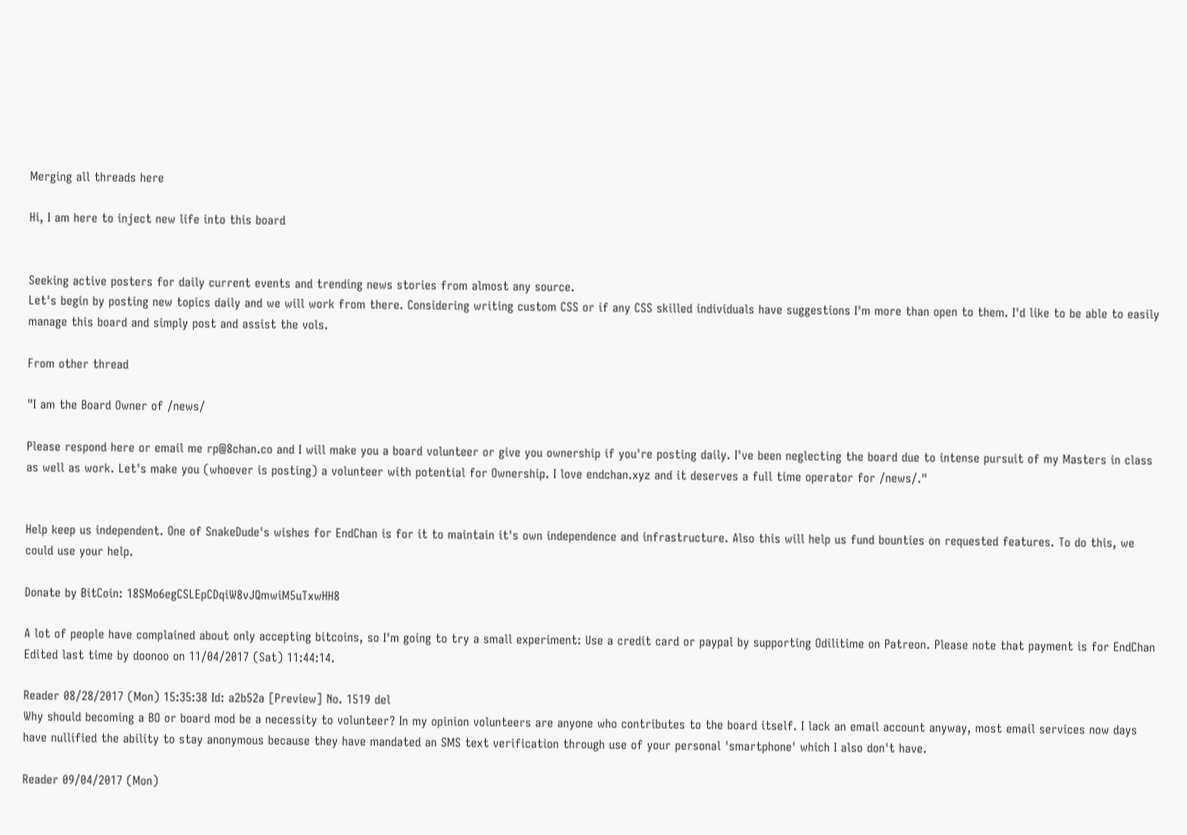Merging all threads here

Hi, I am here to inject new life into this board


Seeking active posters for daily current events and trending news stories from almost any source.
Let's begin by posting new topics daily and we will work from there. Considering writing custom CSS or if any CSS skilled individuals have suggestions I'm more than open to them. I'd like to be able to easily manage this board and simply post and assist the vols.

From other thread

"I am the Board Owner of /news/

Please respond here or email me rp@8chan.co and I will make you a board volunteer or give you ownership if you're posting daily. I've been neglecting the board due to intense pursuit of my Masters in class as well as work. Let's make you (whoever is posting) a volunteer with potential for Ownership. I love endchan.xyz and it deserves a full time operator for /news/."


Help keep us independent. One of SnakeDude's wishes for EndChan is for it to maintain it's own independence and infrastructure. Also this will help us fund bounties on requested features. To do this, we could use your help.

Donate by BitCoin: 18SMo6egCSLEpCDqiW8vJQmwiM5uTxwHH8

A lot of people have complained about only accepting bitcoins, so I'm going to try a small experiment: Use a credit card or paypal by supporting Odilitime on Patreon. Please note that payment is for EndChan
Edited last time by doonoo on 11/04/2017 (Sat) 11:44:14.

Reader 08/28/2017 (Mon) 15:35:38 Id: a2b52a [Preview] No. 1519 del
Why should becoming a BO or board mod be a necessity to volunteer? In my opinion volunteers are anyone who contributes to the board itself. I lack an email account anyway, most email services now days have nullified the ability to stay anonymous because they have mandated an SMS text verification through use of your personal 'smartphone' which I also don't have.

Reader 09/04/2017 (Mon)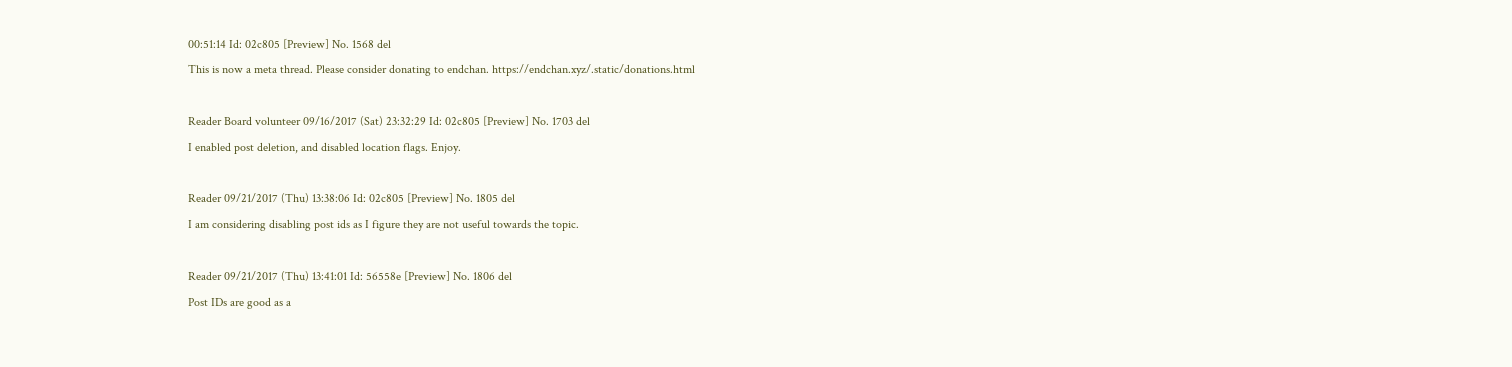00:51:14 Id: 02c805 [Preview] No. 1568 del
This is now a meta thread. Please consider donating to endchan. https://endchan.xyz/.static/donations.html

Reader Board volunteer 09/16/2017 (Sat) 23:32:29 Id: 02c805 [Preview] No. 1703 del
I enabled post deletion, and disabled location flags. Enjoy.

Reader 09/21/2017 (Thu) 13:38:06 Id: 02c805 [Preview] No. 1805 del
I am considering disabling post ids as I figure they are not useful towards the topic.

Reader 09/21/2017 (Thu) 13:41:01 Id: 56558e [Preview] No. 1806 del
Post IDs are good as a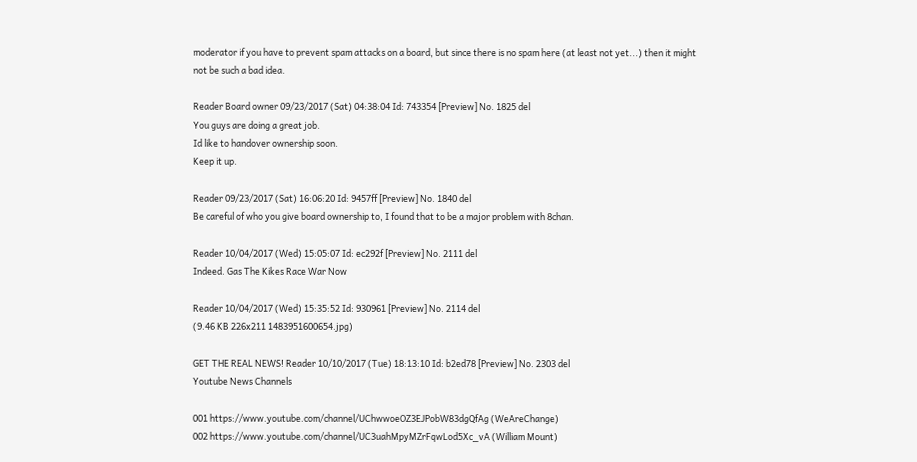moderator if you have to prevent spam attacks on a board, but since there is no spam here (at least not yet...) then it might not be such a bad idea.

Reader Board owner 09/23/2017 (Sat) 04:38:04 Id: 743354 [Preview] No. 1825 del
You guys are doing a great job.
Id like to handover ownership soon.
Keep it up.

Reader 09/23/2017 (Sat) 16:06:20 Id: 9457ff [Preview] No. 1840 del
Be careful of who you give board ownership to, I found that to be a major problem with 8chan.

Reader 10/04/2017 (Wed) 15:05:07 Id: ec292f [Preview] No. 2111 del
Indeed. Gas The Kikes Race War Now

Reader 10/04/2017 (Wed) 15:35:52 Id: 930961 [Preview] No. 2114 del
(9.46 KB 226x211 1483951600654.jpg)

GET THE REAL NEWS! Reader 10/10/2017 (Tue) 18:13:10 Id: b2ed78 [Preview] No. 2303 del
Youtube News Channels

001 https://www.youtube.com/channel/UChwwoeOZ3EJPobW83dgQfAg (WeAreChange)
002 https://www.youtube.com/channel/UC3uahMpyMZrFqwLod5Xc_vA (William Mount)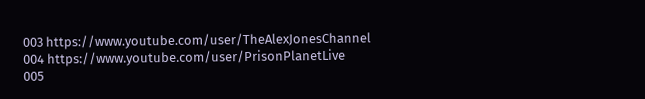003 https://www.youtube.com/user/TheAlexJonesChannel
004 https://www.youtube.com/user/PrisonPlanetLive
005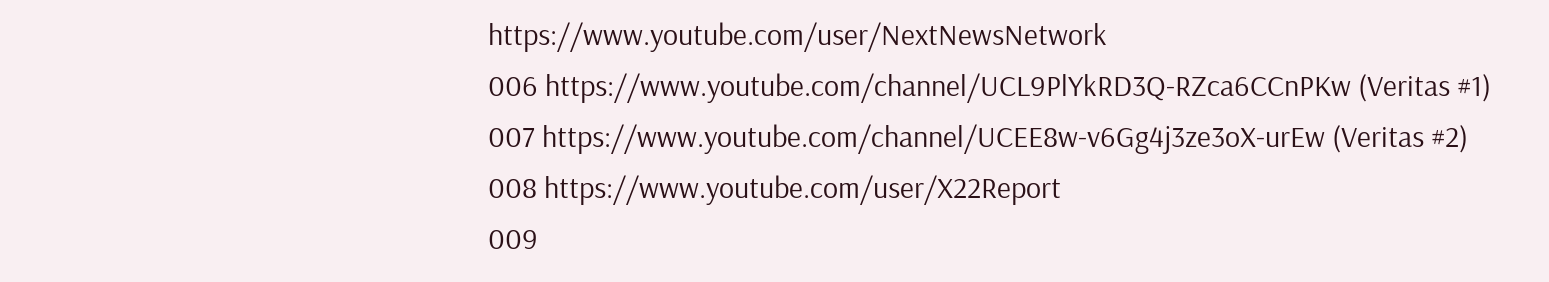https://www.youtube.com/user/NextNewsNetwork
006 https://www.youtube.com/channel/UCL9PlYkRD3Q-RZca6CCnPKw (Veritas #1)
007 https://www.youtube.com/channel/UCEE8w-v6Gg4j3ze3oX-urEw (Veritas #2)
008 https://www.youtube.com/user/X22Report
009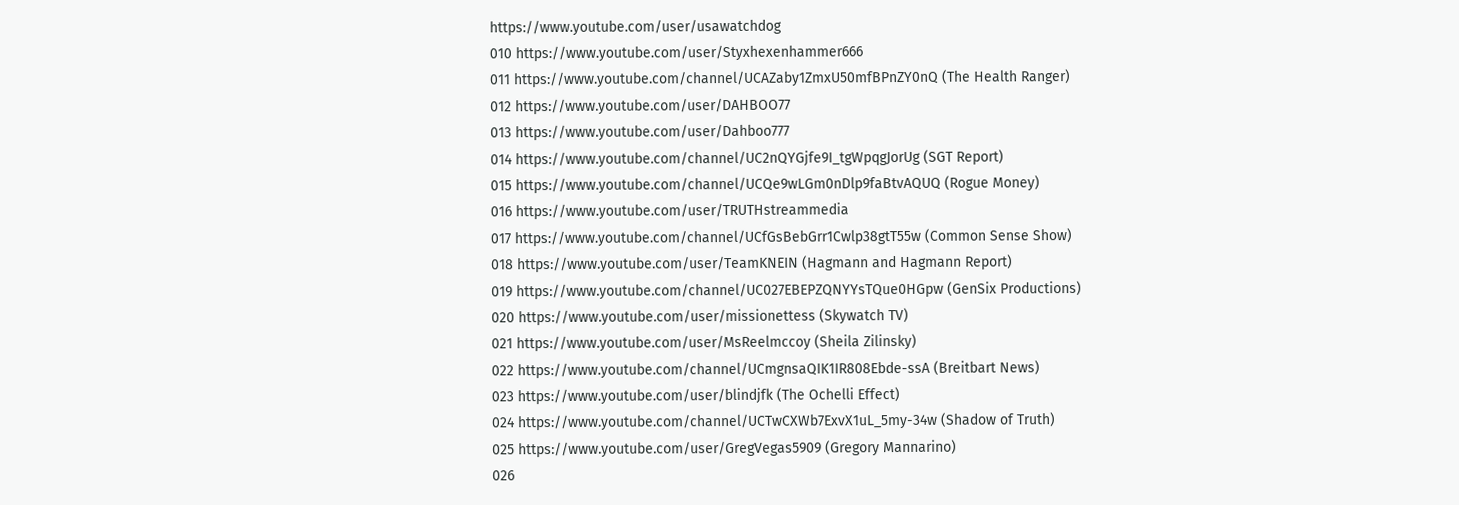https://www.youtube.com/user/usawatchdog
010 https://www.youtube.com/user/Styxhexenhammer666
011 https://www.youtube.com/channel/UCAZaby1ZmxU50mfBPnZY0nQ (The Health Ranger)
012 https://www.youtube.com/user/DAHBOO77
013 https://www.youtube.com/user/Dahboo777
014 https://www.youtube.com/channel/UC2nQYGjfe9I_tgWpqgJorUg (SGT Report)
015 https://www.youtube.com/channel/UCQe9wLGm0nDlp9faBtvAQUQ (Rogue Money)
016 https://www.youtube.com/user/TRUTHstreammedia
017 https://www.youtube.com/channel/UCfGsBebGrr1Cwlp38gtT55w (Common Sense Show)
018 https://www.youtube.com/user/TeamKNEIN (Hagmann and Hagmann Report)
019 https://www.youtube.com/channel/UC027EBEPZQNYYsTQue0HGpw (GenSix Productions)
020 https://www.youtube.com/user/missionettess (Skywatch TV)
021 https://www.youtube.com/user/MsReelmccoy (Sheila Zilinsky)
022 https://www.youtube.com/channel/UCmgnsaQIK1IR808Ebde-ssA (Breitbart News)
023 https://www.youtube.com/user/blindjfk (The Ochelli Effect)
024 https://www.youtube.com/channel/UCTwCXWb7ExvX1uL_5my-34w (Shadow of Truth)
025 https://www.youtube.com/user/GregVegas5909 (Gregory Mannarino)
026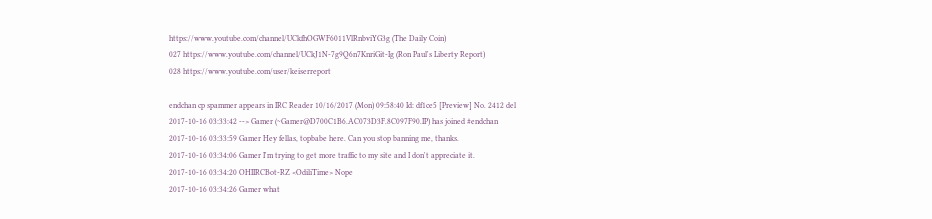https://www.youtube.com/channel/UCkfhOGWF6011VlRnbviYG3g (The Daily Coin)
027 https://www.youtube.com/channel/UCkJ1N-7g9Q6n7KnriGit-Ig (Ron Paul's Liberty Report)
028 https://www.youtube.com/user/keiserreport

endchan cp spammer appears in IRC Reader 10/16/2017 (Mon) 09:58:40 Id: df1ce5 [Preview] No. 2412 del
2017-10-16 03:33:42 --> Gamer (~Gamer@D700C1B6.AC073D3F.8C097F90.IP) has joined #endchan
2017-10-16 03:33:59 Gamer Hey fellas, topbabe here. Can you stop banning me, thanks.
2017-10-16 03:34:06 Gamer I'm trying to get more traffic to my site and I don't appreciate it.
2017-10-16 03:34:20 OHIIRCBot-RZ <OdiliTime> Nope
2017-10-16 03:34:26 Gamer what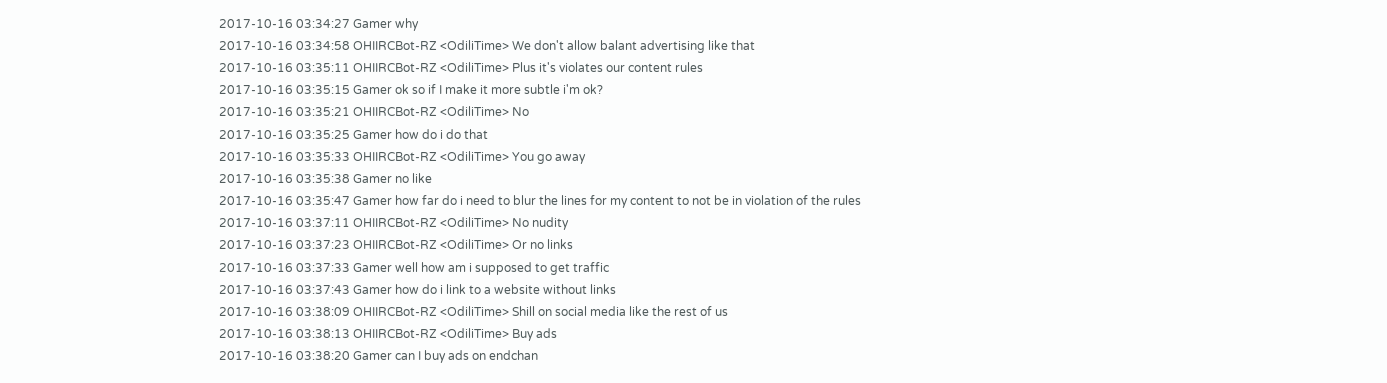2017-10-16 03:34:27 Gamer why
2017-10-16 03:34:58 OHIIRCBot-RZ <OdiliTime> We don't allow balant advertising like that
2017-10-16 03:35:11 OHIIRCBot-RZ <OdiliTime> Plus it's violates our content rules
2017-10-16 03:35:15 Gamer ok so if I make it more subtle i'm ok?
2017-10-16 03:35:21 OHIIRCBot-RZ <OdiliTime> No
2017-10-16 03:35:25 Gamer how do i do that
2017-10-16 03:35:33 OHIIRCBot-RZ <OdiliTime> You go away
2017-10-16 03:35:38 Gamer no like
2017-10-16 03:35:47 Gamer how far do i need to blur the lines for my content to not be in violation of the rules
2017-10-16 03:37:11 OHIIRCBot-RZ <OdiliTime> No nudity
2017-10-16 03:37:23 OHIIRCBot-RZ <OdiliTime> Or no links
2017-10-16 03:37:33 Gamer well how am i supposed to get traffic
2017-10-16 03:37:43 Gamer how do i link to a website without links
2017-10-16 03:38:09 OHIIRCBot-RZ <OdiliTime> Shill on social media like the rest of us
2017-10-16 03:38:13 OHIIRCBot-RZ <OdiliTime> Buy ads
2017-10-16 03:38:20 Gamer can I buy ads on endchan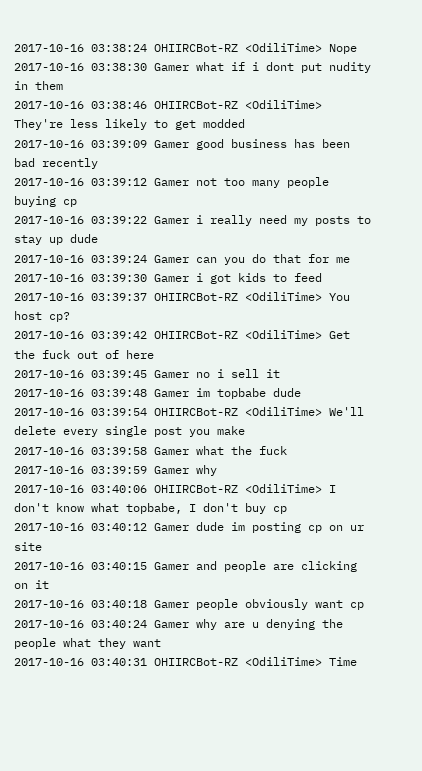2017-10-16 03:38:24 OHIIRCBot-RZ <OdiliTime> Nope
2017-10-16 03:38:30 Gamer what if i dont put nudity in them
2017-10-16 03:38:46 OHIIRCBot-RZ <OdiliTime> They're less likely to get modded
2017-10-16 03:39:09 Gamer good business has been bad recently
2017-10-16 03:39:12 Gamer not too many people buying cp
2017-10-16 03:39:22 Gamer i really need my posts to stay up dude
2017-10-16 03:39:24 Gamer can you do that for me
2017-10-16 03:39:30 Gamer i got kids to feed
2017-10-16 03:39:37 OHIIRCBot-RZ <OdiliTime> You host cp?
2017-10-16 03:39:42 OHIIRCBot-RZ <OdiliTime> Get the fuck out of here
2017-10-16 03:39:45 Gamer no i sell it
2017-10-16 03:39:48 Gamer im topbabe dude
2017-10-16 03:39:54 OHIIRCBot-RZ <OdiliTime> We'll delete every single post you make
2017-10-16 03:39:58 Gamer what the fuck
2017-10-16 03:39:59 Gamer why
2017-10-16 03:40:06 OHIIRCBot-RZ <OdiliTime> I don't know what topbabe, I don't buy cp
2017-10-16 03:40:12 Gamer dude im posting cp on ur site
2017-10-16 03:40:15 Gamer and people are clicking on it
2017-10-16 03:40:18 Gamer people obviously want cp
2017-10-16 03:40:24 Gamer why are u denying the people what they want
2017-10-16 03:40:31 OHIIRCBot-RZ <OdiliTime> Time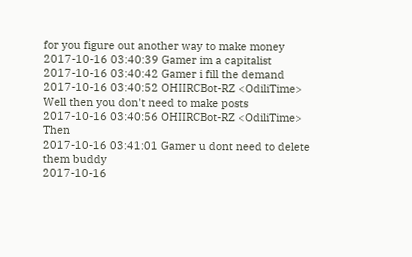for you figure out another way to make money
2017-10-16 03:40:39 Gamer im a capitalist
2017-10-16 03:40:42 Gamer i fill the demand
2017-10-16 03:40:52 OHIIRCBot-RZ <OdiliTime> Well then you don't need to make posts
2017-10-16 03:40:56 OHIIRCBot-RZ <OdiliTime> Then
2017-10-16 03:41:01 Gamer u dont need to delete them buddy
2017-10-16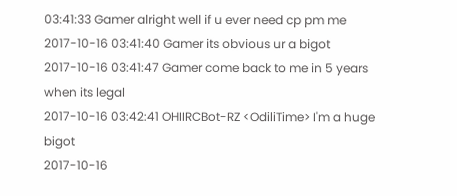03:41:33 Gamer alright well if u ever need cp pm me
2017-10-16 03:41:40 Gamer its obvious ur a bigot
2017-10-16 03:41:47 Gamer come back to me in 5 years when its legal
2017-10-16 03:42:41 OHIIRCBot-RZ <OdiliTime> I'm a huge bigot
2017-10-16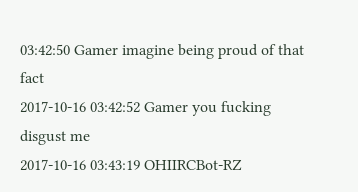03:42:50 Gamer imagine being proud of that fact
2017-10-16 03:42:52 Gamer you fucking disgust me
2017-10-16 03:43:19 OHIIRCBot-RZ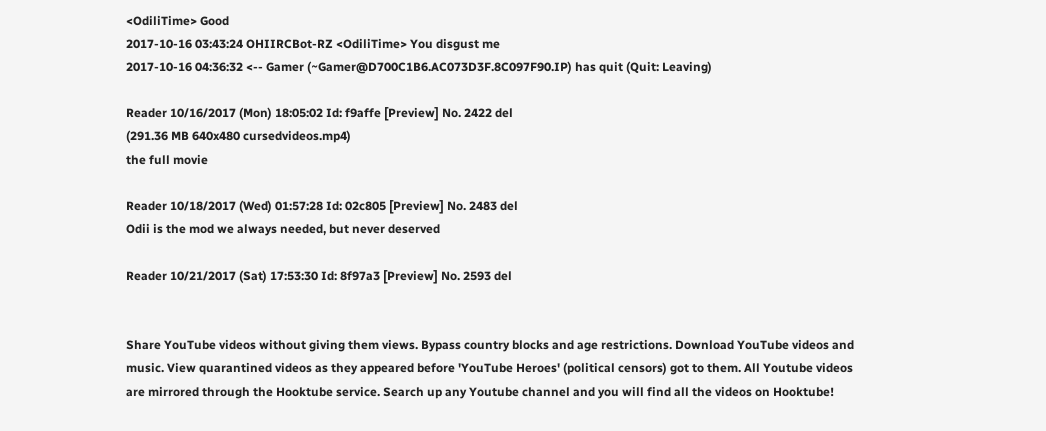<OdiliTime> Good
2017-10-16 03:43:24 OHIIRCBot-RZ <OdiliTime> You disgust me
2017-10-16 04:36:32 <-- Gamer (~Gamer@D700C1B6.AC073D3F.8C097F90.IP) has quit (Quit: Leaving)

Reader 10/16/2017 (Mon) 18:05:02 Id: f9affe [Preview] No. 2422 del
(291.36 MB 640x480 cursedvideos.mp4)
the full movie

Reader 10/18/2017 (Wed) 01:57:28 Id: 02c805 [Preview] No. 2483 del
Odii is the mod we always needed, but never deserved

Reader 10/21/2017 (Sat) 17:53:30 Id: 8f97a3 [Preview] No. 2593 del


Share YouTube videos without giving them views. Bypass country blocks and age restrictions. Download YouTube videos and music. View quarantined videos as they appeared before 'YouTube Heroes' (political censors) got to them. All Youtube videos are mirrored through the Hooktube service. Search up any Youtube channel and you will find all the videos on Hooktube!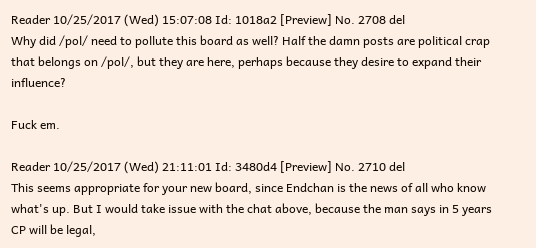Reader 10/25/2017 (Wed) 15:07:08 Id: 1018a2 [Preview] No. 2708 del
Why did /pol/ need to pollute this board as well? Half the damn posts are political crap that belongs on /pol/, but they are here, perhaps because they desire to expand their influence?

Fuck em.

Reader 10/25/2017 (Wed) 21:11:01 Id: 3480d4 [Preview] No. 2710 del
This seems appropriate for your new board, since Endchan is the news of all who know what's up. But I would take issue with the chat above, because the man says in 5 years CP will be legal,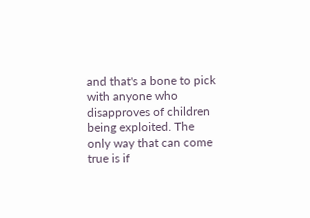and that's a bone to pick with anyone who disapproves of children being exploited. The only way that can come true is if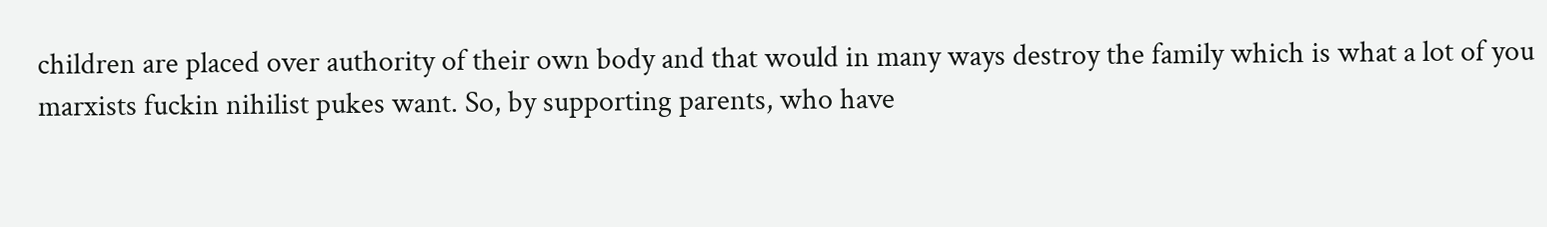children are placed over authority of their own body and that would in many ways destroy the family which is what a lot of you marxists fuckin nihilist pukes want. So, by supporting parents, who have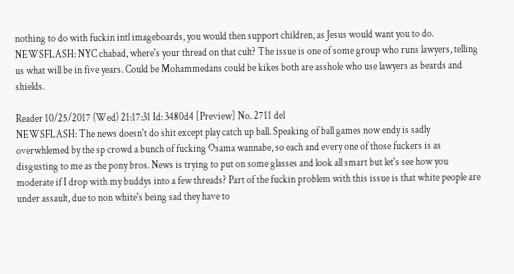nothing to do with fuckin intl imageboards, you would then support children, as Jesus would want you to do. NEWSFLASH: NYC chabad, where's your thread on that cult? The issue is one of some group who runs lawyers, telling us what will be in five years. Could be Mohammedans could be kikes both are asshole who use lawyers as beards and shields.

Reader 10/25/2017 (Wed) 21:17:31 Id: 3480d4 [Preview] No. 2711 del
NEWSFLASH: The news doesn't do shit except play catch up ball. Speaking of ball games now endy is sadly overwhlemed by the sp crowd a bunch of fucking Osama wannabe, so each and every one of those fuckers is as disgusting to me as the pony bros. News is trying to put on some glasses and look all smart but let's see how you moderate if I drop with my buddys into a few threads? Part of the fuckin problem with this issue is that white people are under assault, due to non white's being sad they have to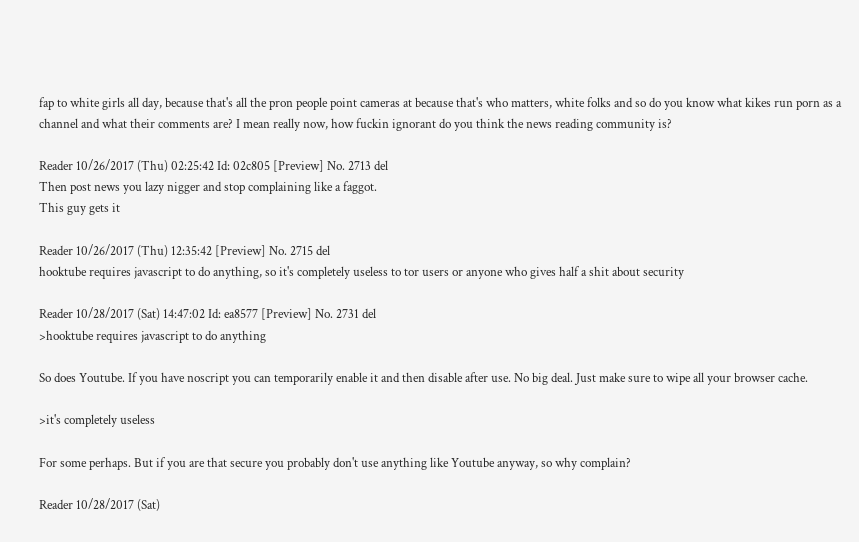fap to white girls all day, because that's all the pron people point cameras at because that's who matters, white folks and so do you know what kikes run porn as a channel and what their comments are? I mean really now, how fuckin ignorant do you think the news reading community is?

Reader 10/26/2017 (Thu) 02:25:42 Id: 02c805 [Preview] No. 2713 del
Then post news you lazy nigger and stop complaining like a faggot.
This guy gets it

Reader 10/26/2017 (Thu) 12:35:42 [Preview] No. 2715 del
hooktube requires javascript to do anything, so it's completely useless to tor users or anyone who gives half a shit about security

Reader 10/28/2017 (Sat) 14:47:02 Id: ea8577 [Preview] No. 2731 del
>hooktube requires javascript to do anything

So does Youtube. If you have noscript you can temporarily enable it and then disable after use. No big deal. Just make sure to wipe all your browser cache.

>it's completely useless

For some perhaps. But if you are that secure you probably don't use anything like Youtube anyway, so why complain?

Reader 10/28/2017 (Sat)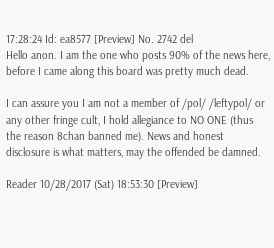17:28:24 Id: ea8577 [Preview] No. 2742 del
Hello anon. I am the one who posts 90% of the news here, before I came along this board was pretty much dead.

I can assure you I am not a member of /pol/ /leftypol/ or any other fringe cult, I hold allegiance to NO ONE (thus the reason 8chan banned me). News and honest disclosure is what matters, may the offended be damned.

Reader 10/28/2017 (Sat) 18:53:30 [Preview]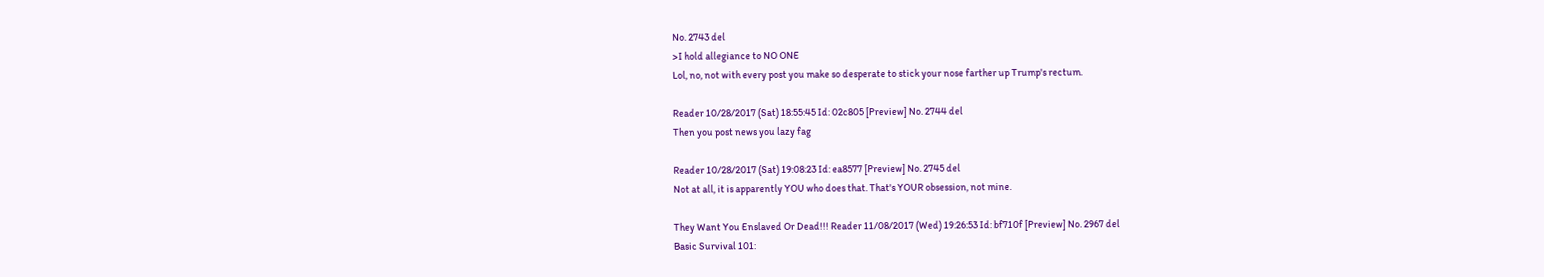No. 2743 del
>I hold allegiance to NO ONE
Lol, no, not with every post you make so desperate to stick your nose farther up Trump's rectum.

Reader 10/28/2017 (Sat) 18:55:45 Id: 02c805 [Preview] No. 2744 del
Then you post news you lazy fag

Reader 10/28/2017 (Sat) 19:08:23 Id: ea8577 [Preview] No. 2745 del
Not at all, it is apparently YOU who does that. That's YOUR obsession, not mine.

They Want You Enslaved Or Dead!!! Reader 11/08/2017 (Wed) 19:26:53 Id: bf710f [Preview] No. 2967 del
Basic Survival 101: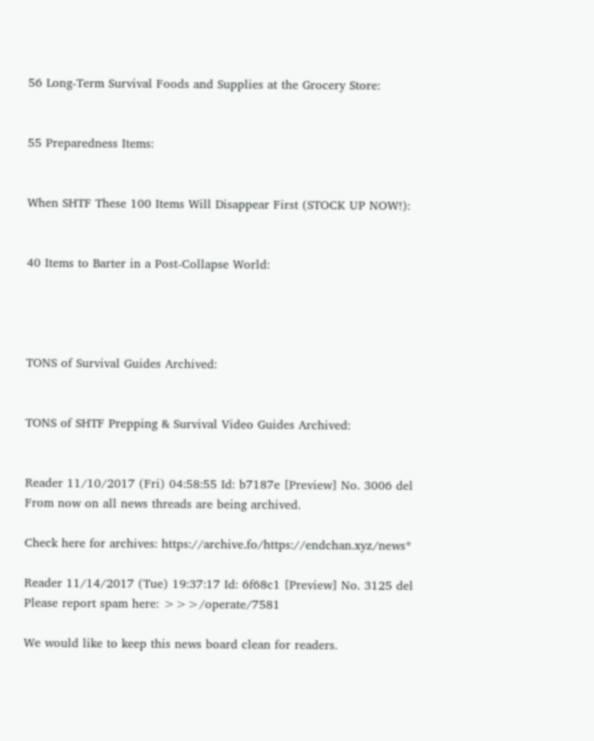56 Long-Term Survival Foods and Supplies at the Grocery Store:


55 Preparedness Items:


When SHTF These 100 Items Will Disappear First (STOCK UP NOW!):


40 Items to Barter in a Post-Collapse World:




TONS of Survival Guides Archived:


TONS of SHTF Prepping & Survival Video Guides Archived:


Reader 11/10/2017 (Fri) 04:58:55 Id: b7187e [Preview] No. 3006 del
From now on all news threads are being archived.

Check here for archives: https://archive.fo/https://endchan.xyz/news*

Reader 11/14/2017 (Tue) 19:37:17 Id: 6f68c1 [Preview] No. 3125 del
Please report spam here: >>>/operate/7581

We would like to keep this news board clean for readers.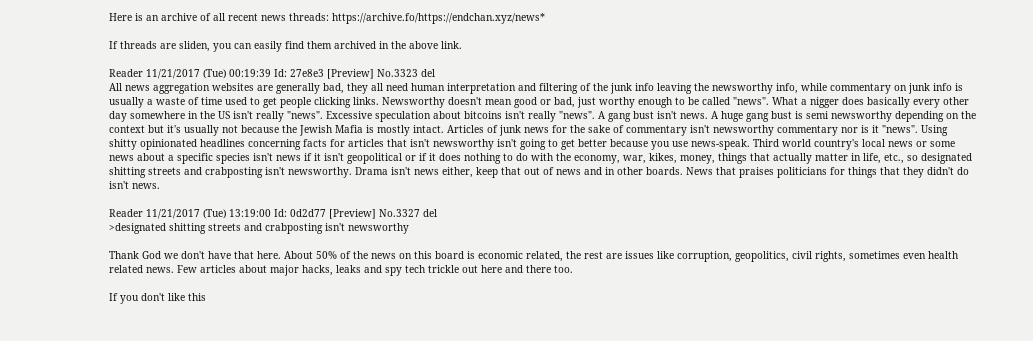Here is an archive of all recent news threads: https://archive.fo/https://endchan.xyz/news*

If threads are sliden, you can easily find them archived in the above link.

Reader 11/21/2017 (Tue) 00:19:39 Id: 27e8e3 [Preview] No.3323 del
All news aggregation websites are generally bad, they all need human interpretation and filtering of the junk info leaving the newsworthy info, while commentary on junk info is usually a waste of time used to get people clicking links. Newsworthy doesn't mean good or bad, just worthy enough to be called "news". What a nigger does basically every other day somewhere in the US isn't really "news". Excessive speculation about bitcoins isn't really "news". A gang bust isn't news. A huge gang bust is semi newsworthy depending on the context but it's usually not because the Jewish Mafia is mostly intact. Articles of junk news for the sake of commentary isn't newsworthy commentary nor is it "news". Using shitty opinionated headlines concerning facts for articles that isn't newsworthy isn't going to get better because you use news-speak. Third world country's local news or some news about a specific species isn't news if it isn't geopolitical or if it does nothing to do with the economy, war, kikes, money, things that actually matter in life, etc., so designated shitting streets and crabposting isn't newsworthy. Drama isn't news either, keep that out of news and in other boards. News that praises politicians for things that they didn't do isn't news.

Reader 11/21/2017 (Tue) 13:19:00 Id: 0d2d77 [Preview] No.3327 del
>designated shitting streets and crabposting isn't newsworthy

Thank God we don't have that here. About 50% of the news on this board is economic related, the rest are issues like corruption, geopolitics, civil rights, sometimes even health related news. Few articles about major hacks, leaks and spy tech trickle out here and there too.

If you don't like this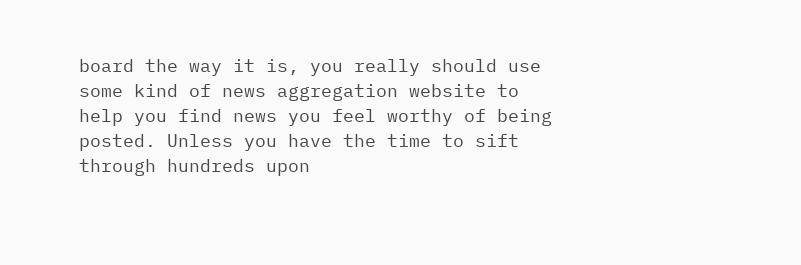board the way it is, you really should use some kind of news aggregation website to help you find news you feel worthy of being posted. Unless you have the time to sift through hundreds upon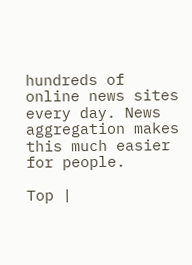hundreds of online news sites every day. News aggregation makes this much easier for people.

Top |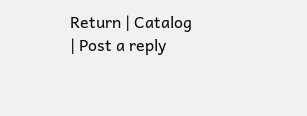Return | Catalog | Post a reply